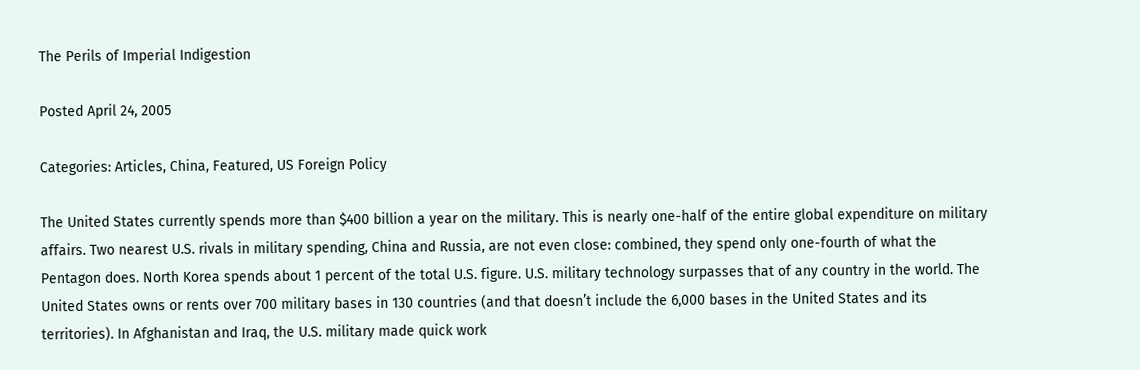The Perils of Imperial Indigestion

Posted April 24, 2005

Categories: Articles, China, Featured, US Foreign Policy

The United States currently spends more than $400 billion a year on the military. This is nearly one-half of the entire global expenditure on military affairs. Two nearest U.S. rivals in military spending, China and Russia, are not even close: combined, they spend only one-fourth of what the Pentagon does. North Korea spends about 1 percent of the total U.S. figure. U.S. military technology surpasses that of any country in the world. The United States owns or rents over 700 military bases in 130 countries (and that doesn’t include the 6,000 bases in the United States and its territories). In Afghanistan and Iraq, the U.S. military made quick work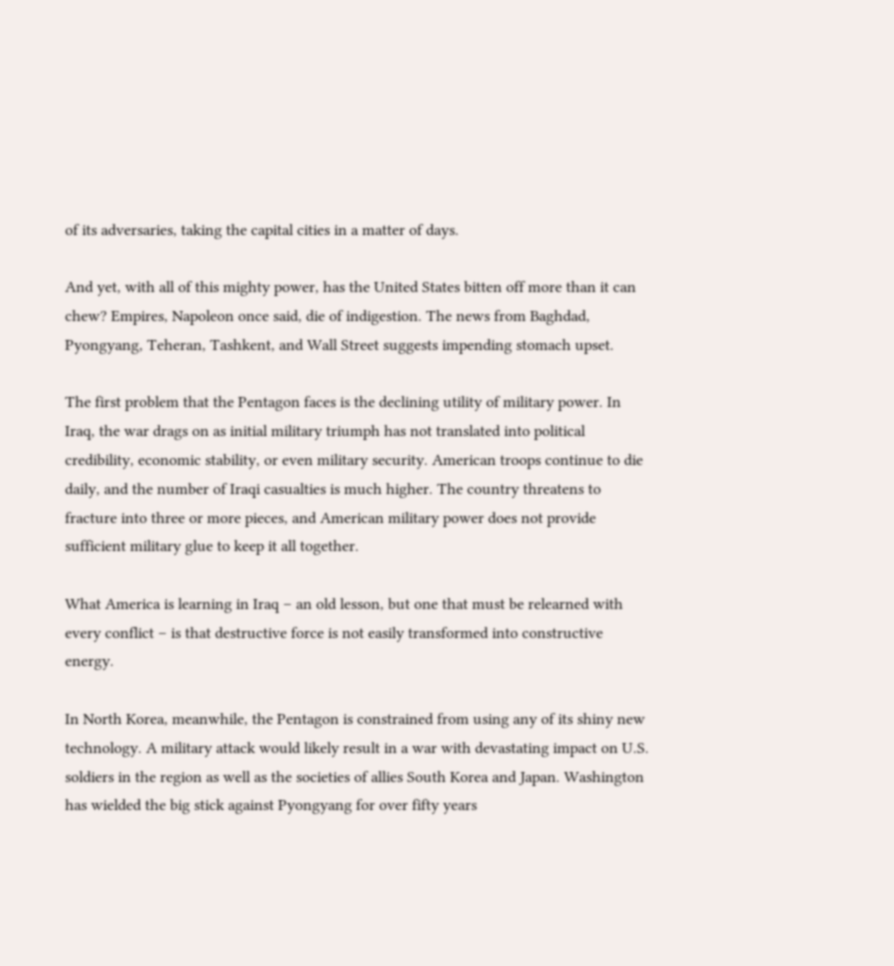of its adversaries, taking the capital cities in a matter of days.

And yet, with all of this mighty power, has the United States bitten off more than it can chew? Empires, Napoleon once said, die of indigestion. The news from Baghdad, Pyongyang, Teheran, Tashkent, and Wall Street suggests impending stomach upset.

The first problem that the Pentagon faces is the declining utility of military power. In Iraq, the war drags on as initial military triumph has not translated into political credibility, economic stability, or even military security. American troops continue to die daily, and the number of Iraqi casualties is much higher. The country threatens to fracture into three or more pieces, and American military power does not provide sufficient military glue to keep it all together.

What America is learning in Iraq – an old lesson, but one that must be relearned with every conflict – is that destructive force is not easily transformed into constructive energy.

In North Korea, meanwhile, the Pentagon is constrained from using any of its shiny new technology. A military attack would likely result in a war with devastating impact on U.S. soldiers in the region as well as the societies of allies South Korea and Japan. Washington has wielded the big stick against Pyongyang for over fifty years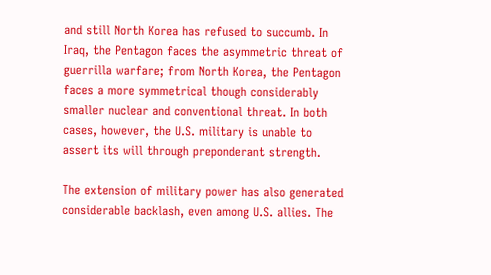and still North Korea has refused to succumb. In Iraq, the Pentagon faces the asymmetric threat of guerrilla warfare; from North Korea, the Pentagon faces a more symmetrical though considerably smaller nuclear and conventional threat. In both cases, however, the U.S. military is unable to assert its will through preponderant strength.

The extension of military power has also generated considerable backlash, even among U.S. allies. The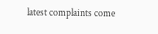latest complaints come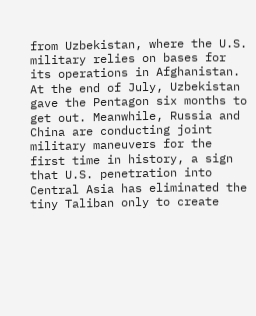from Uzbekistan, where the U.S. military relies on bases for its operations in Afghanistan. At the end of July, Uzbekistan gave the Pentagon six months to get out. Meanwhile, Russia and China are conducting joint military maneuvers for the first time in history, a sign that U.S. penetration into Central Asia has eliminated the tiny Taliban only to create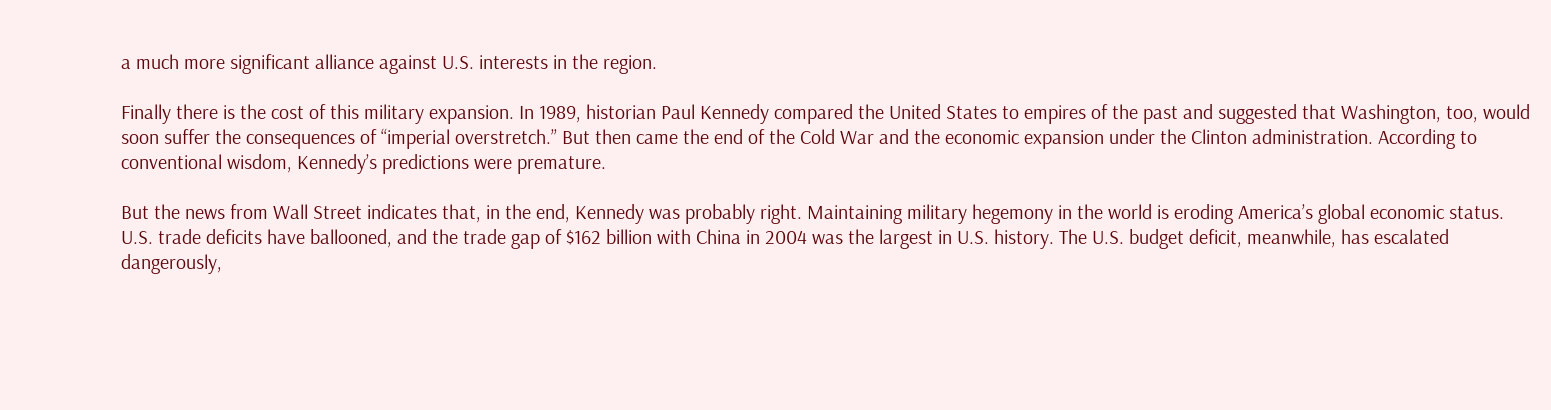a much more significant alliance against U.S. interests in the region.

Finally there is the cost of this military expansion. In 1989, historian Paul Kennedy compared the United States to empires of the past and suggested that Washington, too, would soon suffer the consequences of “imperial overstretch.” But then came the end of the Cold War and the economic expansion under the Clinton administration. According to conventional wisdom, Kennedy’s predictions were premature.

But the news from Wall Street indicates that, in the end, Kennedy was probably right. Maintaining military hegemony in the world is eroding America’s global economic status. U.S. trade deficits have ballooned, and the trade gap of $162 billion with China in 2004 was the largest in U.S. history. The U.S. budget deficit, meanwhile, has escalated dangerously,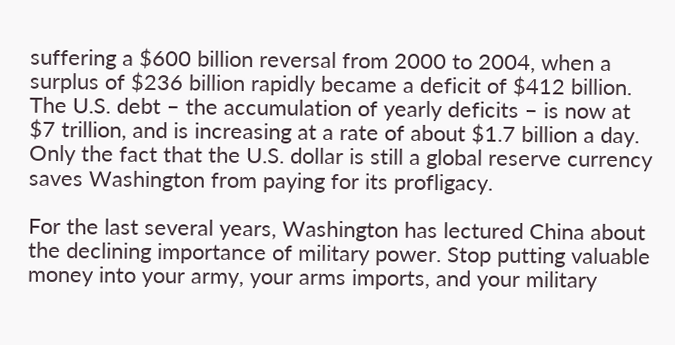suffering a $600 billion reversal from 2000 to 2004, when a surplus of $236 billion rapidly became a deficit of $412 billion. The U.S. debt – the accumulation of yearly deficits – is now at $7 trillion, and is increasing at a rate of about $1.7 billion a day. Only the fact that the U.S. dollar is still a global reserve currency saves Washington from paying for its profligacy.

For the last several years, Washington has lectured China about the declining importance of military power. Stop putting valuable money into your army, your arms imports, and your military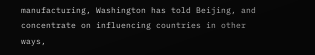manufacturing, Washington has told Beijing, and concentrate on influencing countries in other ways,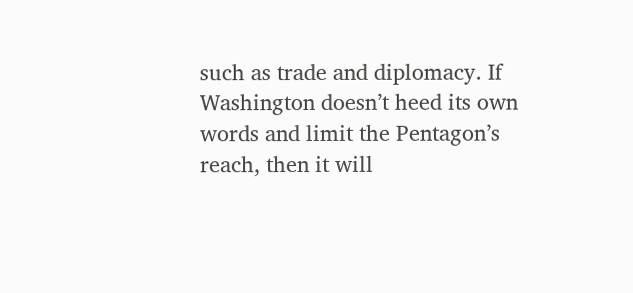such as trade and diplomacy. If Washington doesn’t heed its own words and limit the Pentagon’s reach, then it will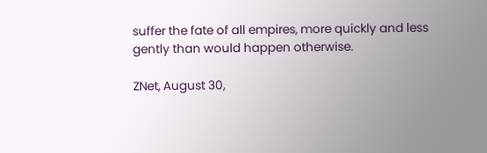suffer the fate of all empires, more quickly and less gently than would happen otherwise.

ZNet, August 30,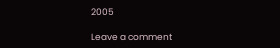2005

Leave a comment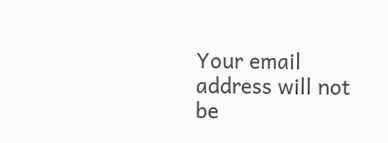Your email address will not be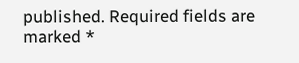published. Required fields are marked *